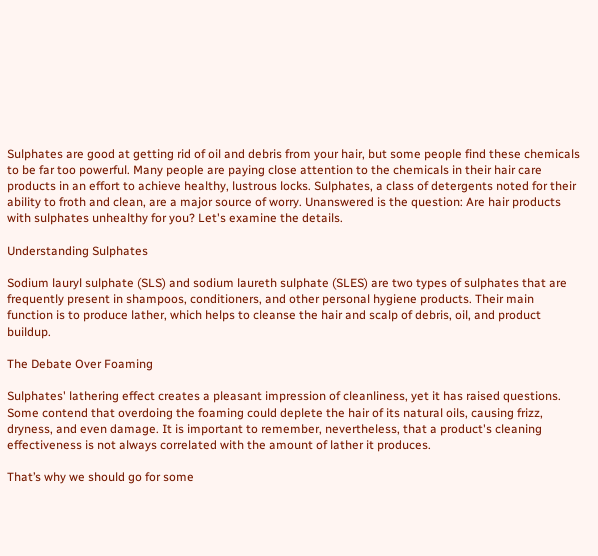Sulphates are good at getting rid of oil and debris from your hair, but some people find these chemicals to be far too powerful. Many people are paying close attention to the chemicals in their hair care products in an effort to achieve healthy, lustrous locks. Sulphates, a class of detergents noted for their ability to froth and clean, are a major source of worry. Unanswered is the question: Are hair products with sulphates unhealthy for you? Let's examine the details.

Understanding Sulphates

Sodium lauryl sulphate (SLS) and sodium laureth sulphate (SLES) are two types of sulphates that are frequently present in shampoos, conditioners, and other personal hygiene products. Their main function is to produce lather, which helps to cleanse the hair and scalp of debris, oil, and product buildup.

The Debate Over Foaming

Sulphates' lathering effect creates a pleasant impression of cleanliness, yet it has raised questions. Some contend that overdoing the foaming could deplete the hair of its natural oils, causing frizz, dryness, and even damage. It is important to remember, nevertheless, that a product's cleaning effectiveness is not always correlated with the amount of lather it produces.

That’s why we should go for some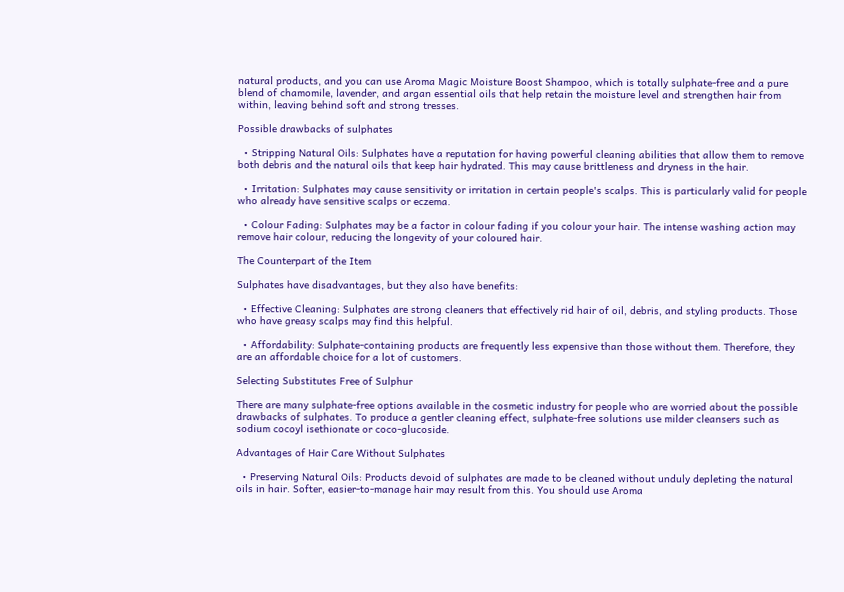natural products, and you can use Aroma Magic Moisture Boost Shampoo, which is totally sulphate-free and a pure blend of chamomile, lavender, and argan essential oils that help retain the moisture level and strengthen hair from within, leaving behind soft and strong tresses.

Possible drawbacks of sulphates

  • Stripping Natural Oils: Sulphates have a reputation for having powerful cleaning abilities that allow them to remove both debris and the natural oils that keep hair hydrated. This may cause brittleness and dryness in the hair.

  • Irritation: Sulphates may cause sensitivity or irritation in certain people's scalps. This is particularly valid for people who already have sensitive scalps or eczema.

  • Colour Fading: Sulphates may be a factor in colour fading if you colour your hair. The intense washing action may remove hair colour, reducing the longevity of your coloured hair.

The Counterpart of the Item

Sulphates have disadvantages, but they also have benefits:

  • Effective Cleaning: Sulphates are strong cleaners that effectively rid hair of oil, debris, and styling products. Those who have greasy scalps may find this helpful.

  • Affordability: Sulphate-containing products are frequently less expensive than those without them. Therefore, they are an affordable choice for a lot of customers.

Selecting Substitutes Free of Sulphur

There are many sulphate-free options available in the cosmetic industry for people who are worried about the possible drawbacks of sulphates. To produce a gentler cleaning effect, sulphate-free solutions use milder cleansers such as sodium cocoyl isethionate or coco-glucoside.

Advantages of Hair Care Without Sulphates

  • Preserving Natural Oils: Products devoid of sulphates are made to be cleaned without unduly depleting the natural oils in hair. Softer, easier-to-manage hair may result from this. You should use Aroma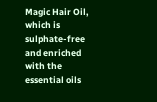Magic Hair Oil, which is sulphate-free and enriched with the essential oils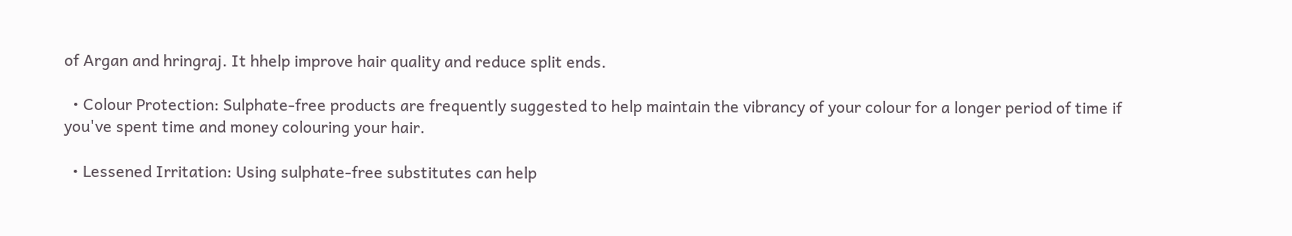of Argan and hringraj. It hhelp improve hair quality and reduce split ends.

  • Colour Protection: Sulphate-free products are frequently suggested to help maintain the vibrancy of your colour for a longer period of time if you've spent time and money colouring your hair.

  • Lessened Irritation: Using sulphate-free substitutes can help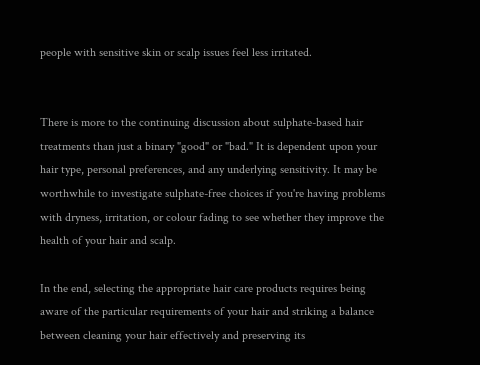people with sensitive skin or scalp issues feel less irritated.


There is more to the continuing discussion about sulphate-based hair treatments than just a binary "good" or "bad." It is dependent upon your hair type, personal preferences, and any underlying sensitivity. It may be worthwhile to investigate sulphate-free choices if you're having problems with dryness, irritation, or colour fading to see whether they improve the health of your hair and scalp.

In the end, selecting the appropriate hair care products requires being aware of the particular requirements of your hair and striking a balance between cleaning your hair effectively and preserving its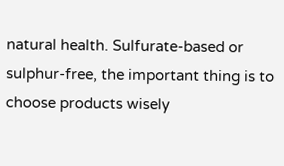natural health. Sulfurate-based or sulphur-free, the important thing is to choose products wisely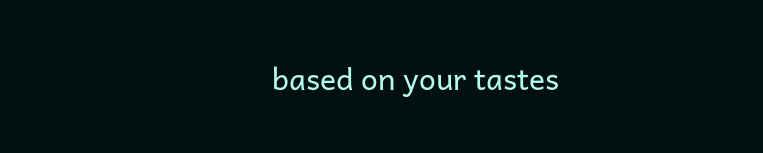based on your tastes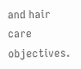and hair care objectives.